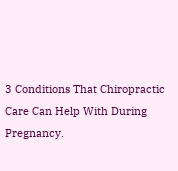3 Conditions That Chiropractic Care Can Help With During Pregnancy.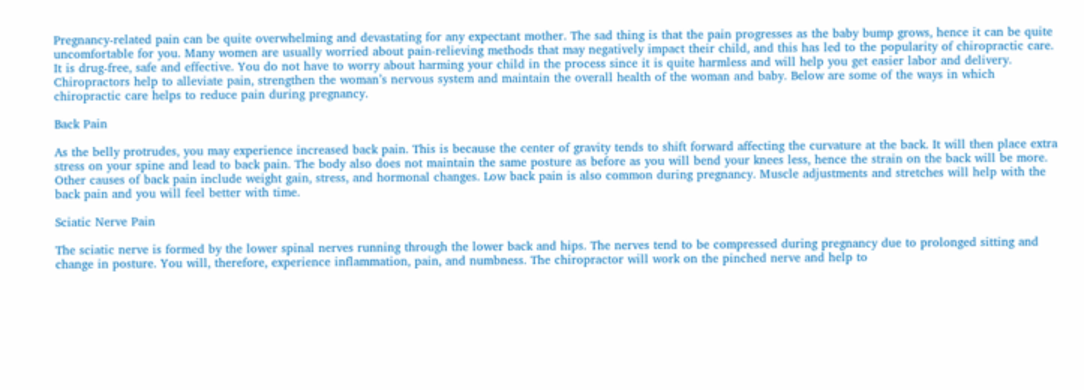Pregnancy-related pain can be quite overwhelming and devastating for any expectant mother. The sad thing is that the pain progresses as the baby bump grows, hence it can be quite uncomfortable for you. Many women are usually worried about pain-relieving methods that may negatively impact their child, and this has led to the popularity of chiropractic care. It is drug-free, safe and effective. You do not have to worry about harming your child in the process since it is quite harmless and will help you get easier labor and delivery. Chiropractors help to alleviate pain, strengthen the woman’s nervous system and maintain the overall health of the woman and baby. Below are some of the ways in which chiropractic care helps to reduce pain during pregnancy.

Back Pain

As the belly protrudes, you may experience increased back pain. This is because the center of gravity tends to shift forward affecting the curvature at the back. It will then place extra stress on your spine and lead to back pain. The body also does not maintain the same posture as before as you will bend your knees less, hence the strain on the back will be more. Other causes of back pain include weight gain, stress, and hormonal changes. Low back pain is also common during pregnancy. Muscle adjustments and stretches will help with the back pain and you will feel better with time.

Sciatic Nerve Pain

The sciatic nerve is formed by the lower spinal nerves running through the lower back and hips. The nerves tend to be compressed during pregnancy due to prolonged sitting and change in posture. You will, therefore, experience inflammation, pain, and numbness. The chiropractor will work on the pinched nerve and help to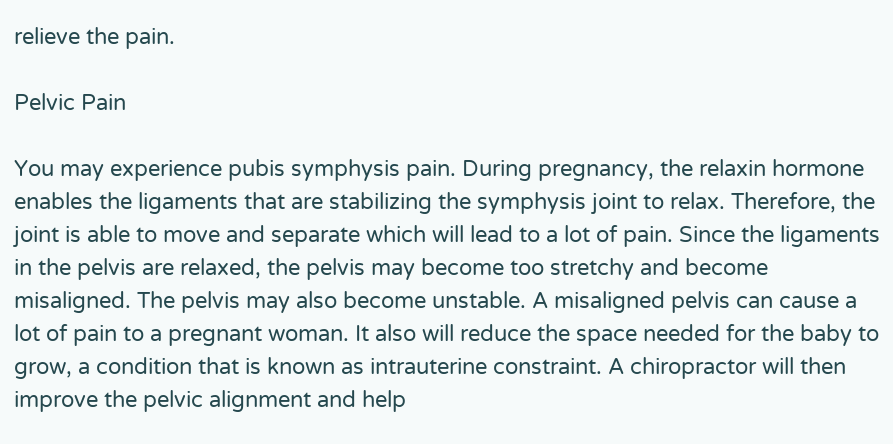relieve the pain.

Pelvic Pain

You may experience pubis symphysis pain. During pregnancy, the relaxin hormone enables the ligaments that are stabilizing the symphysis joint to relax. Therefore, the joint is able to move and separate which will lead to a lot of pain. Since the ligaments in the pelvis are relaxed, the pelvis may become too stretchy and become misaligned. The pelvis may also become unstable. A misaligned pelvis can cause a lot of pain to a pregnant woman. It also will reduce the space needed for the baby to grow, a condition that is known as intrauterine constraint. A chiropractor will then improve the pelvic alignment and help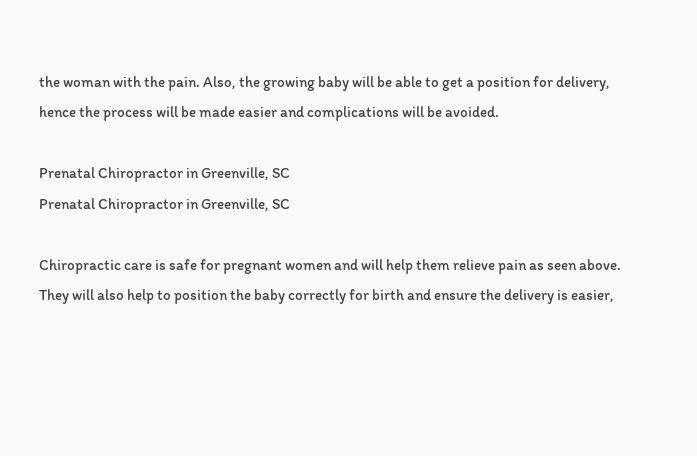the woman with the pain. Also, the growing baby will be able to get a position for delivery, hence the process will be made easier and complications will be avoided.

Prenatal Chiropractor in Greenville, SC
Prenatal Chiropractor in Greenville, SC

Chiropractic care is safe for pregnant women and will help them relieve pain as seen above. They will also help to position the baby correctly for birth and ensure the delivery is easier,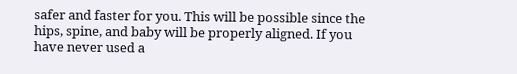safer and faster for you. This will be possible since the hips, spine, and baby will be properly aligned. If you have never used a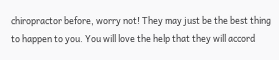chiropractor before, worry not! They may just be the best thing to happen to you. You will love the help that they will accord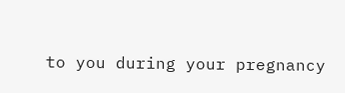to you during your pregnancy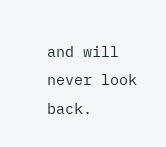and will never look back.